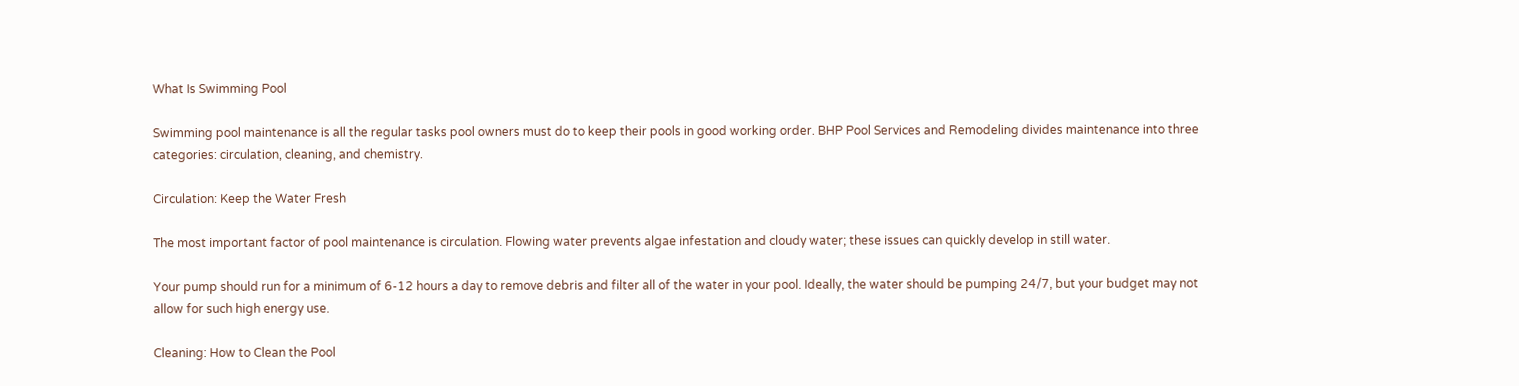What Is Swimming Pool

Swimming pool maintenance is all the regular tasks pool owners must do to keep their pools in good working order. BHP Pool Services and Remodeling divides maintenance into three categories: circulation, cleaning, and chemistry.

Circulation: Keep the Water Fresh

The most important factor of pool maintenance is circulation. Flowing water prevents algae infestation and cloudy water; these issues can quickly develop in still water.

Your pump should run for a minimum of 6-12 hours a day to remove debris and filter all of the water in your pool. Ideally, the water should be pumping 24/7, but your budget may not allow for such high energy use.

Cleaning: How to Clean the Pool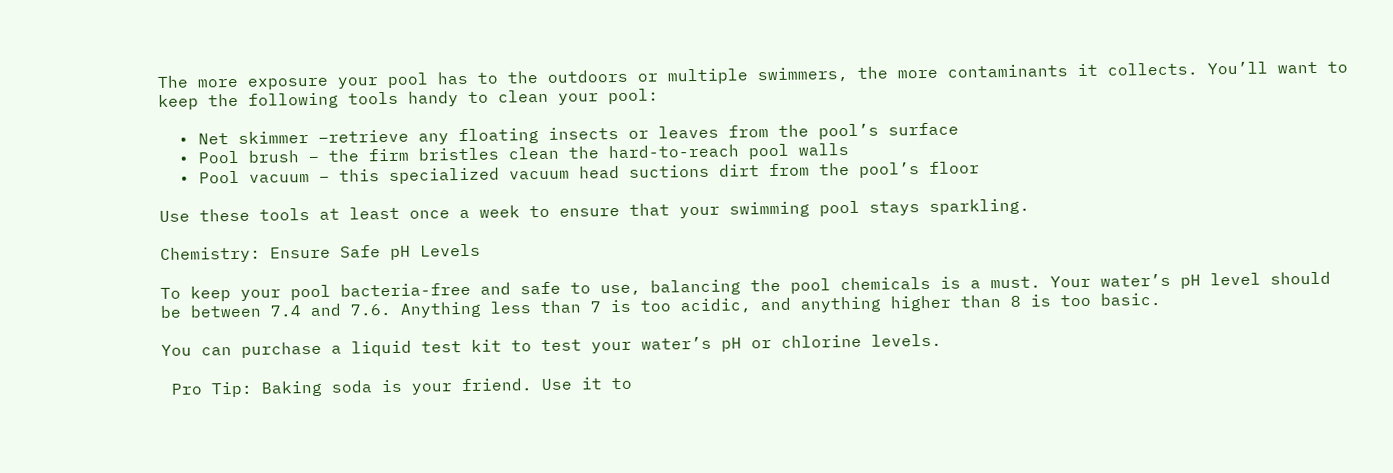The more exposure your pool has to the outdoors or multiple swimmers, the more contaminants it collects. You’ll want to keep the following tools handy to clean your pool:

  • Net skimmer –retrieve any floating insects or leaves from the pool’s surface
  • Pool brush – the firm bristles clean the hard-to-reach pool walls
  • Pool vacuum – this specialized vacuum head suctions dirt from the pool’s floor

Use these tools at least once a week to ensure that your swimming pool stays sparkling.

Chemistry: Ensure Safe pH Levels

To keep your pool bacteria-free and safe to use, balancing the pool chemicals is a must. Your water’s pH level should be between 7.4 and 7.6. Anything less than 7 is too acidic, and anything higher than 8 is too basic.

You can purchase a liquid test kit to test your water’s pH or chlorine levels.

 Pro Tip: Baking soda is your friend. Use it to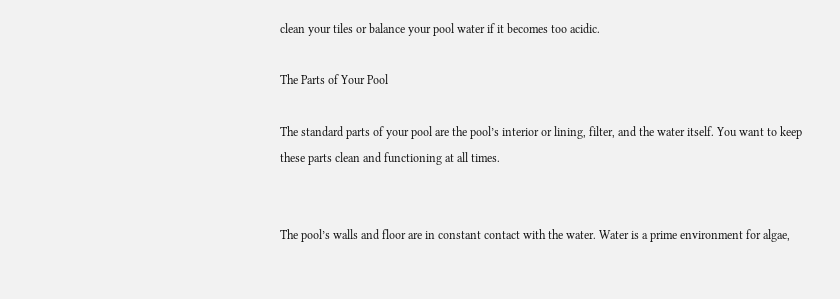clean your tiles or balance your pool water if it becomes too acidic.

The Parts of Your Pool

The standard parts of your pool are the pool’s interior or lining, filter, and the water itself. You want to keep these parts clean and functioning at all times.


The pool’s walls and floor are in constant contact with the water. Water is a prime environment for algae,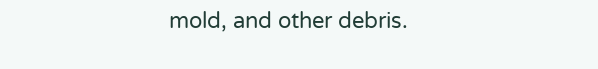mold, and other debris.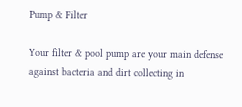Pump & Filter

Your filter & pool pump are your main defense against bacteria and dirt collecting in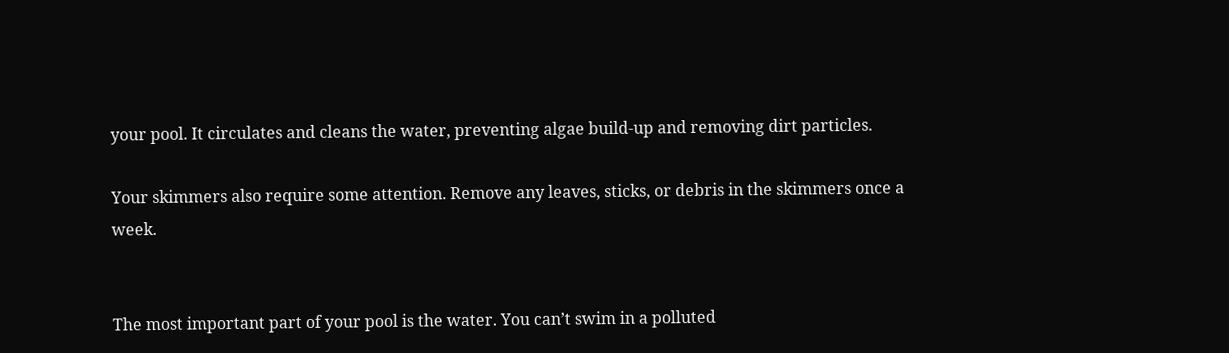your pool. It circulates and cleans the water, preventing algae build-up and removing dirt particles.

Your skimmers also require some attention. Remove any leaves, sticks, or debris in the skimmers once a week.


The most important part of your pool is the water. You can’t swim in a polluted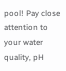pool! Pay close attention to your water quality, pH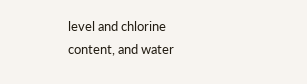level and chlorine content, and water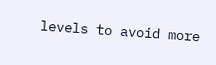levels to avoid more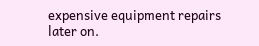expensive equipment repairs later on.